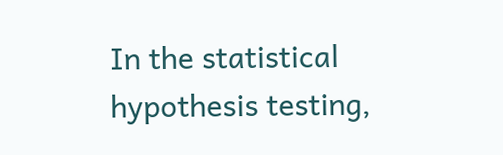In the statistical hypothesis testing,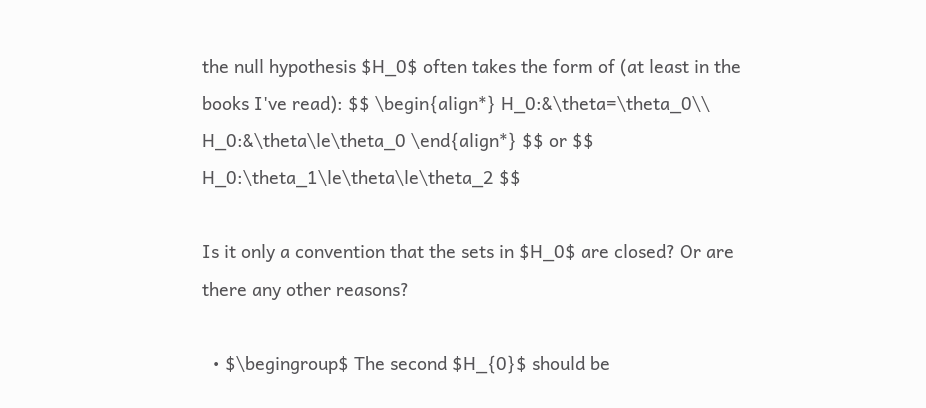the null hypothesis $H_0$ often takes the form of (at least in the books I've read): $$ \begin{align*} H_0:&\theta=\theta_0\\ H_0:&\theta\le\theta_0 \end{align*} $$ or $$ H_0:\theta_1\le\theta\le\theta_2 $$

Is it only a convention that the sets in $H_0$ are closed? Or are there any other reasons?

  • $\begingroup$ The second $H_{0}$ should be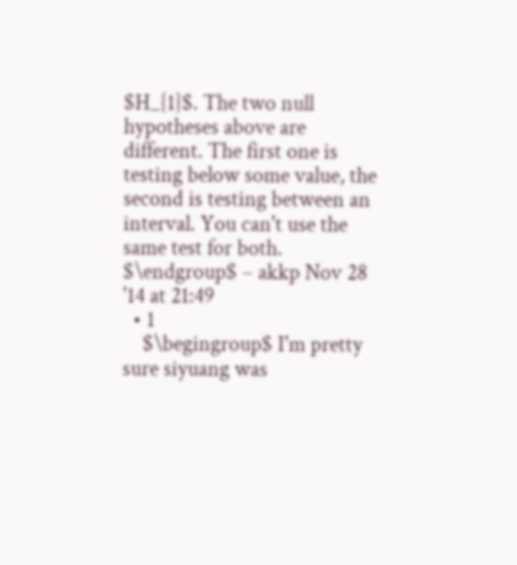$H_{1}$. The two null hypotheses above are different. The first one is testing below some value, the second is testing between an interval. You can't use the same test for both. $\endgroup$ – akkp Nov 28 '14 at 21:49
  • 1
    $\begingroup$ I'm pretty sure siyuang was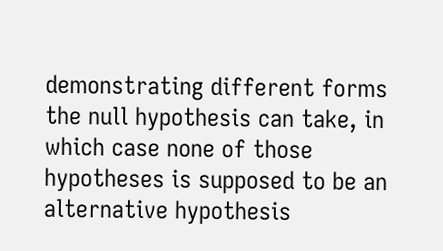demonstrating different forms the null hypothesis can take, in which case none of those hypotheses is supposed to be an alternative hypothesis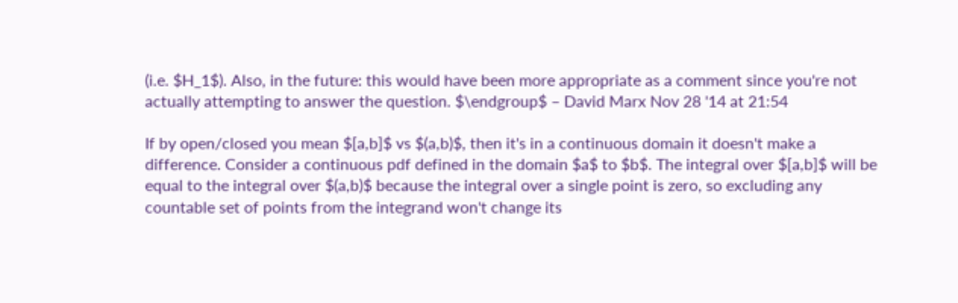(i.e. $H_1$). Also, in the future: this would have been more appropriate as a comment since you're not actually attempting to answer the question. $\endgroup$ – David Marx Nov 28 '14 at 21:54

If by open/closed you mean $[a,b]$ vs $(a,b)$, then it's in a continuous domain it doesn't make a difference. Consider a continuous pdf defined in the domain $a$ to $b$. The integral over $[a,b]$ will be equal to the integral over $(a,b)$ because the integral over a single point is zero, so excluding any countable set of points from the integrand won't change its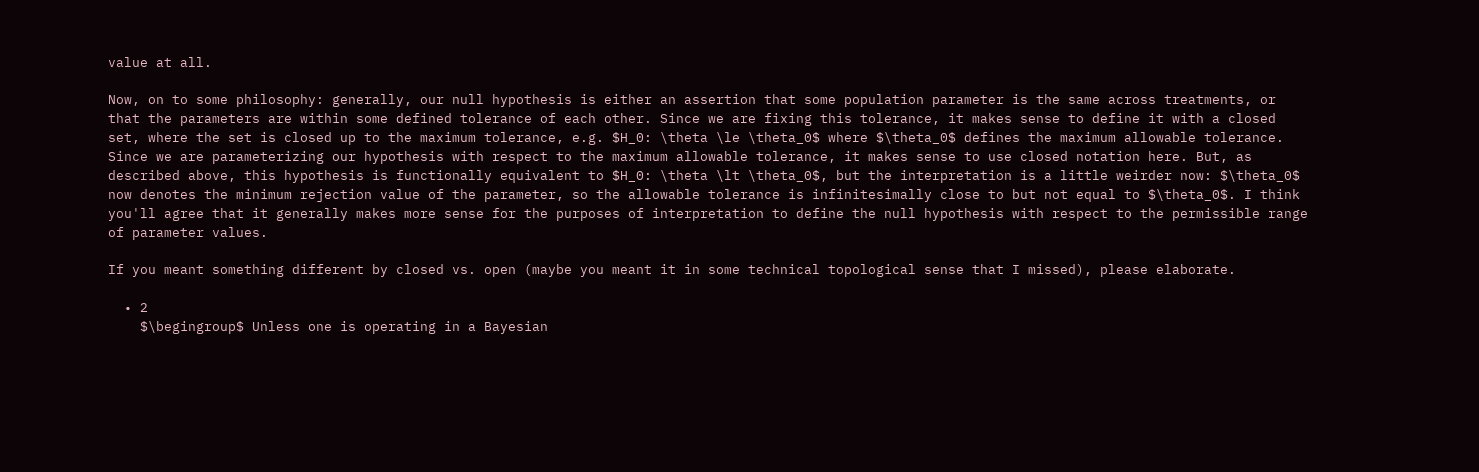value at all.

Now, on to some philosophy: generally, our null hypothesis is either an assertion that some population parameter is the same across treatments, or that the parameters are within some defined tolerance of each other. Since we are fixing this tolerance, it makes sense to define it with a closed set, where the set is closed up to the maximum tolerance, e.g. $H_0: \theta \le \theta_0$ where $\theta_0$ defines the maximum allowable tolerance. Since we are parameterizing our hypothesis with respect to the maximum allowable tolerance, it makes sense to use closed notation here. But, as described above, this hypothesis is functionally equivalent to $H_0: \theta \lt \theta_0$, but the interpretation is a little weirder now: $\theta_0$ now denotes the minimum rejection value of the parameter, so the allowable tolerance is infinitesimally close to but not equal to $\theta_0$. I think you'll agree that it generally makes more sense for the purposes of interpretation to define the null hypothesis with respect to the permissible range of parameter values.

If you meant something different by closed vs. open (maybe you meant it in some technical topological sense that I missed), please elaborate.

  • 2
    $\begingroup$ Unless one is operating in a Bayesian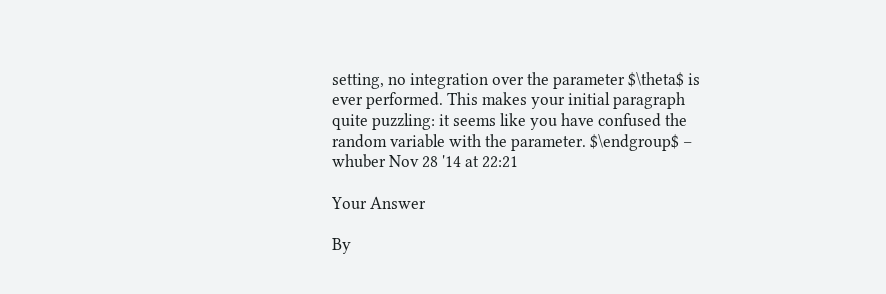setting, no integration over the parameter $\theta$ is ever performed. This makes your initial paragraph quite puzzling: it seems like you have confused the random variable with the parameter. $\endgroup$ – whuber Nov 28 '14 at 22:21

Your Answer

By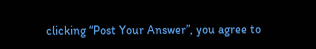clicking “Post Your Answer”, you agree to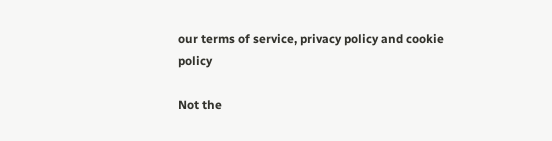our terms of service, privacy policy and cookie policy

Not the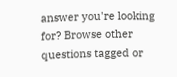answer you're looking for? Browse other questions tagged or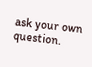ask your own question.